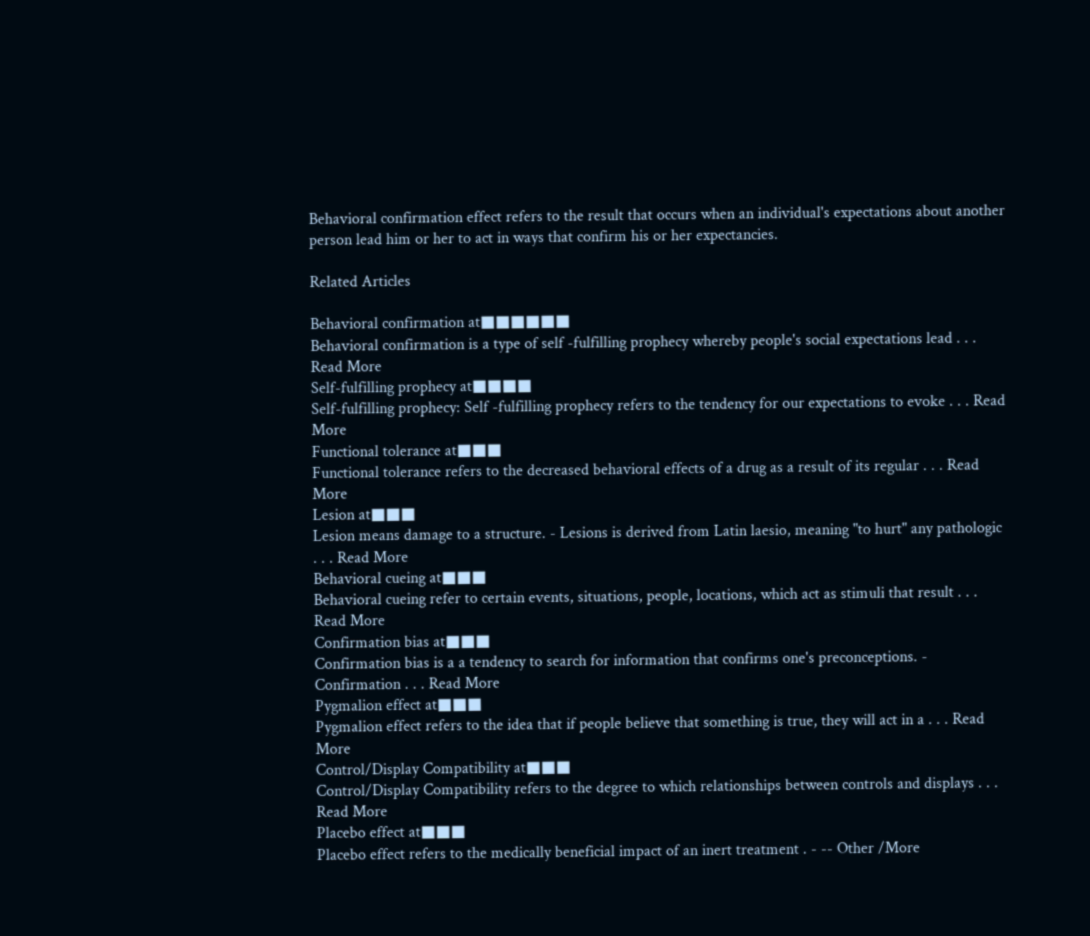Behavioral confirmation effect refers to the result that occurs when an individual's expectations about another person lead him or her to act in ways that confirm his or her expectancies.

Related Articles

Behavioral confirmation at■■■■■■
Behavioral confirmation is a type of self -fulfilling prophecy whereby people's social expectations lead . . . Read More
Self-fulfilling prophecy at■■■■
Self-fulfilling prophecy: Self -fulfilling prophecy refers to the tendency for our expectations to evoke . . . Read More
Functional tolerance at■■■
Functional tolerance refers to the decreased behavioral effects of a drug as a result of its regular . . . Read More
Lesion at■■■
Lesion means damage to a structure. - Lesions is derived from Latin laesio, meaning "to hurt" any pathologic . . . Read More
Behavioral cueing at■■■
Behavioral cueing refer to certain events, situations, people, locations, which act as stimuli that result . . . Read More
Confirmation bias at■■■
Confirmation bias is a a tendency to search for information that confirms one's preconceptions. - Confirmation . . . Read More
Pygmalion effect at■■■
Pygmalion effect refers to the idea that if people believe that something is true, they will act in a . . . Read More
Control/Display Compatibility at■■■
Control/Display Compatibility refers to the degree to which relationships between controls and displays . . . Read More
Placebo effect at■■■
Placebo effect refers to the medically beneficial impact of an inert treatment . - -- Other /More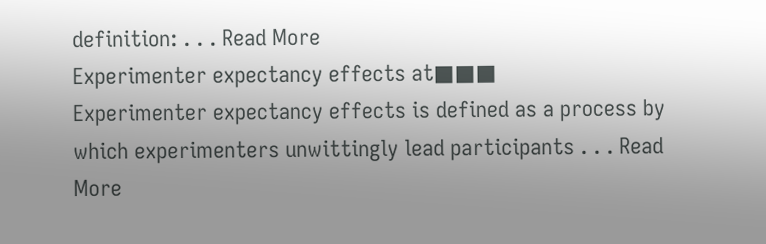definition: . . . Read More
Experimenter expectancy effects at■■■
Experimenter expectancy effects is defined as a process by which experimenters unwittingly lead participants . . . Read More